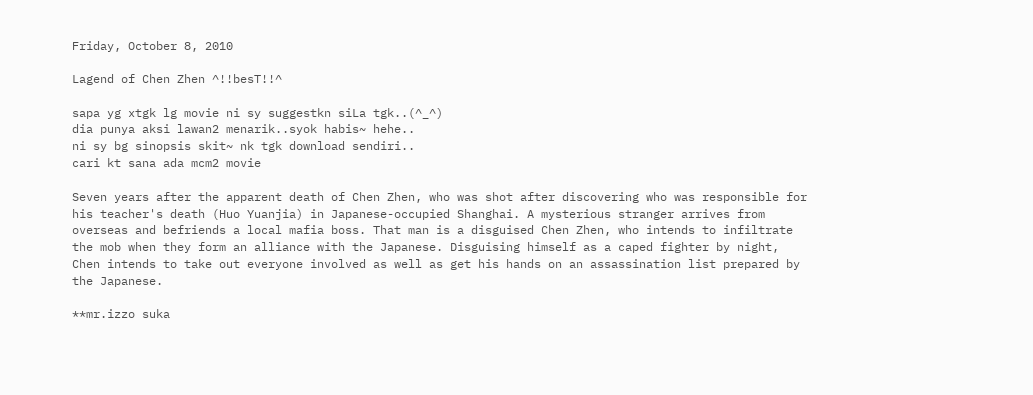Friday, October 8, 2010

Lagend of Chen Zhen ^!!besT!!^

sapa yg xtgk lg movie ni sy suggestkn siLa tgk..(^_^)
dia punya aksi lawan2 menarik..syok habis~ hehe..
ni sy bg sinopsis skit~ nk tgk download sendiri..
cari kt sana ada mcm2 movie

Seven years after the apparent death of Chen Zhen, who was shot after discovering who was responsible for his teacher's death (Huo Yuanjia) in Japanese-occupied Shanghai. A mysterious stranger arrives from overseas and befriends a local mafia boss. That man is a disguised Chen Zhen, who intends to infiltrate the mob when they form an alliance with the Japanese. Disguising himself as a caped fighter by night, Chen intends to take out everyone involved as well as get his hands on an assassination list prepared by the Japanese.

**mr.izzo suka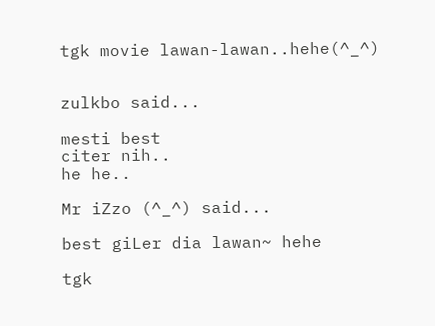tgk movie lawan-lawan..hehe(^_^)


zulkbo said...

mesti best
citer nih..
he he..

Mr iZzo (^_^) said...

best giLer dia lawan~ hehe

tgk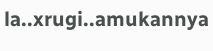la..xrugi..amukannya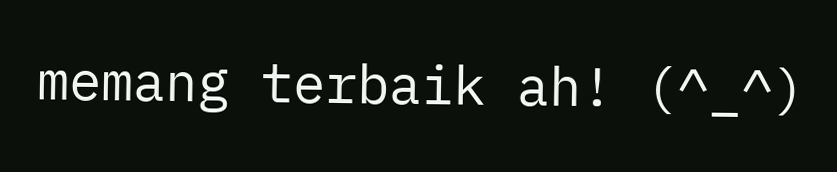memang terbaik ah! (^_^)